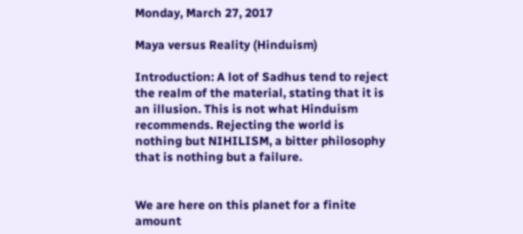Monday, March 27, 2017

Maya versus Reality (Hinduism)

Introduction: A lot of Sadhus tend to reject the realm of the material, stating that it is an illusion. This is not what Hinduism recommends. Rejecting the world is nothing but NIHILISM, a bitter philosophy that is nothing but a failure.


We are here on this planet for a finite amount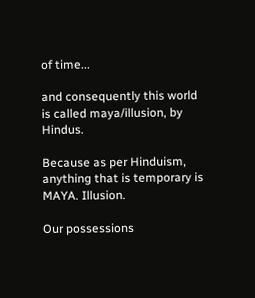of time...

and consequently this world is called maya/illusion, by Hindus.

Because as per Hinduism, anything that is temporary is MAYA. Illusion.

Our possessions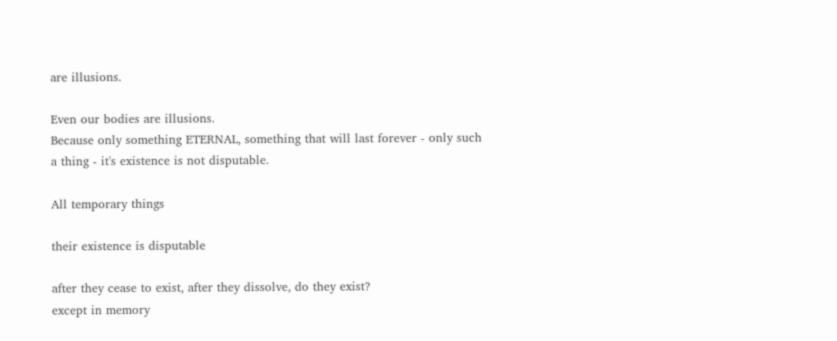are illusions.

Even our bodies are illusions.
Because only something ETERNAL, something that will last forever - only such a thing - it's existence is not disputable.

All temporary things

their existence is disputable

after they cease to exist, after they dissolve, do they exist?
except in memory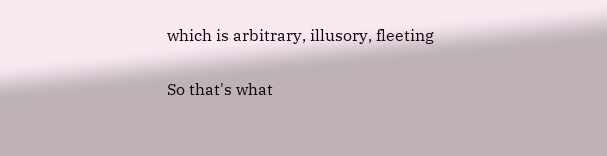which is arbitrary, illusory, fleeting

So that's what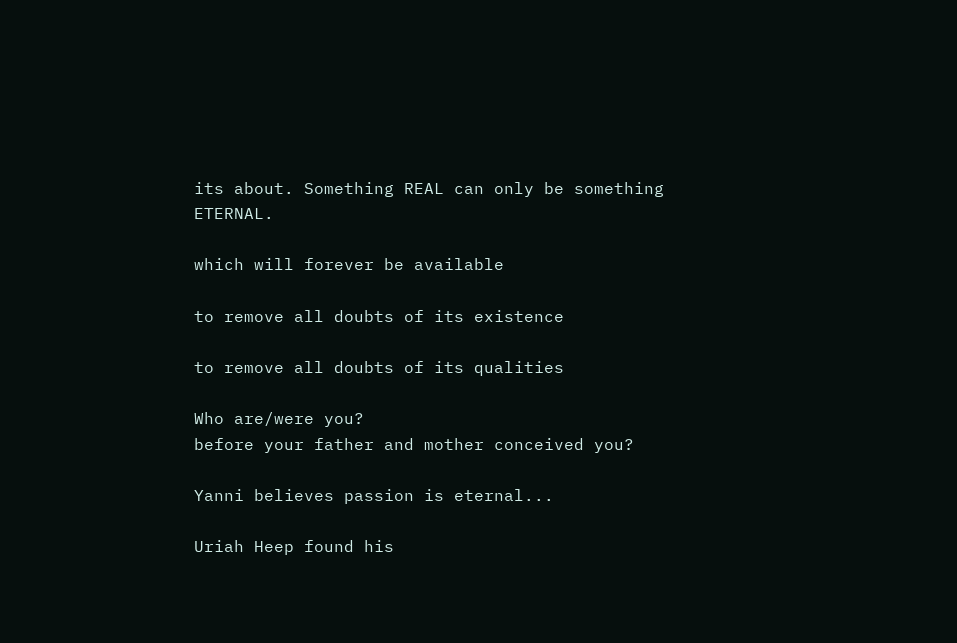its about. Something REAL can only be something ETERNAL.

which will forever be available

to remove all doubts of its existence

to remove all doubts of its qualities

Who are/were you?
before your father and mother conceived you?

Yanni believes passion is eternal...

Uriah Heep found his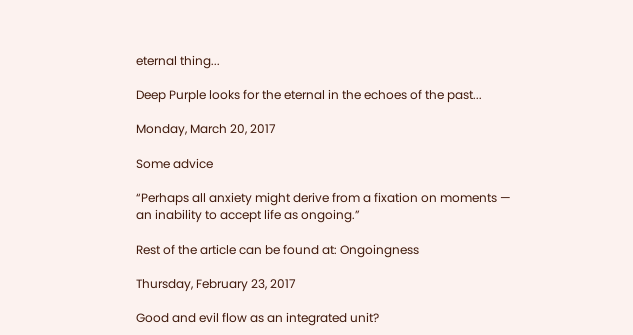eternal thing...

Deep Purple looks for the eternal in the echoes of the past...

Monday, March 20, 2017

Some advice

“Perhaps all anxiety might derive from a fixation on moments — an inability to accept life as ongoing.”

Rest of the article can be found at: Ongoingness

Thursday, February 23, 2017

Good and evil flow as an integrated unit?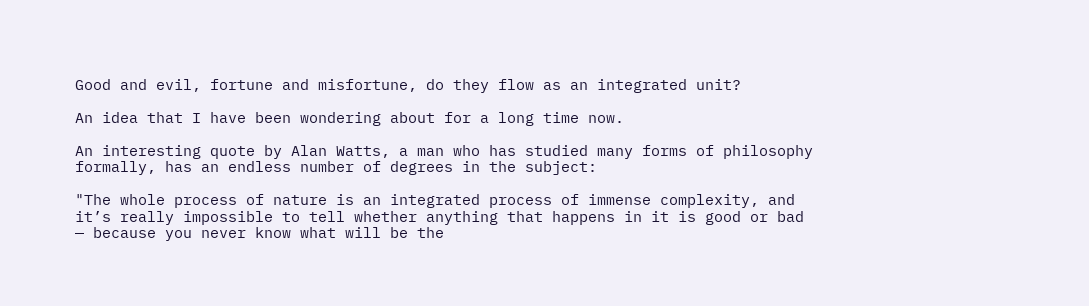Good and evil, fortune and misfortune, do they flow as an integrated unit?

An idea that I have been wondering about for a long time now.

An interesting quote by Alan Watts, a man who has studied many forms of philosophy formally, has an endless number of degrees in the subject:

"The whole process of nature is an integrated process of immense complexity, and it’s really impossible to tell whether anything that happens in it is good or bad — because you never know what will be the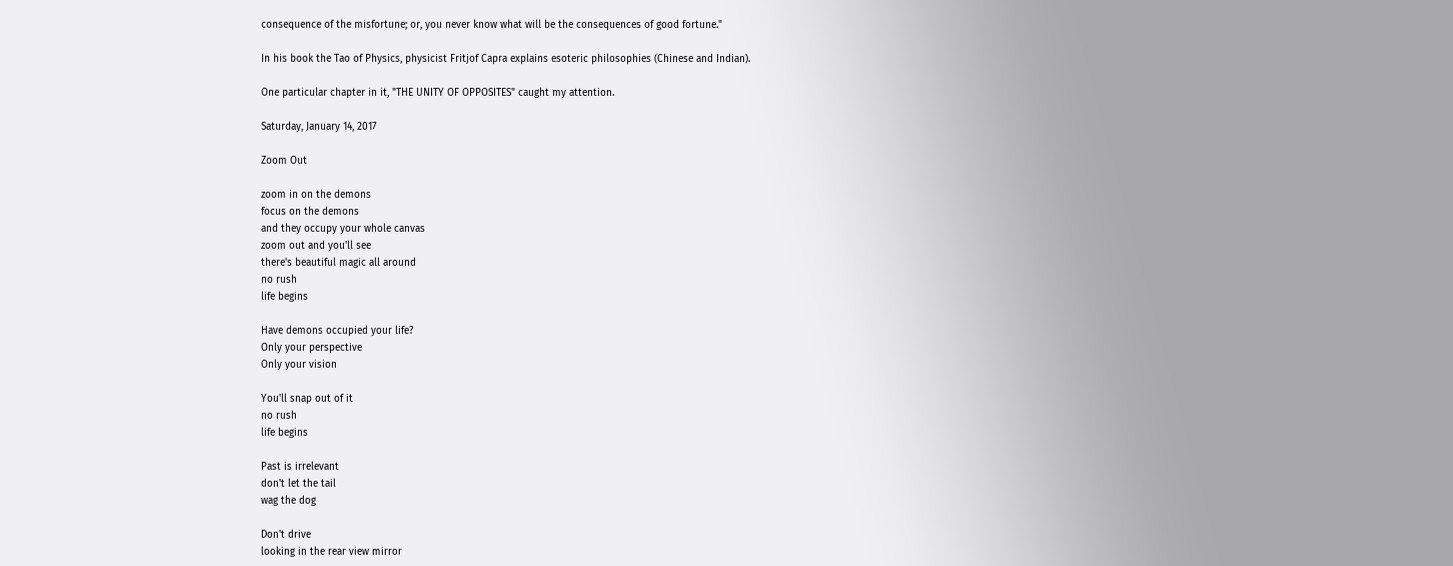consequence of the misfortune; or, you never know what will be the consequences of good fortune."

In his book the Tao of Physics, physicist Fritjof Capra explains esoteric philosophies (Chinese and Indian).

One particular chapter in it, "THE UNITY OF OPPOSITES" caught my attention.

Saturday, January 14, 2017

Zoom Out

zoom in on the demons
focus on the demons
and they occupy your whole canvas
zoom out and you'll see
there's beautiful magic all around
no rush
life begins

Have demons occupied your life?
Only your perspective
Only your vision

You'll snap out of it
no rush
life begins

Past is irrelevant
don't let the tail
wag the dog

Don't drive
looking in the rear view mirror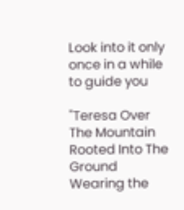Look into it only once in a while
to guide you

"Teresa Over The Mountain Rooted Into The Ground Wearing the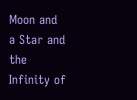Moon and a Star and the Infinity of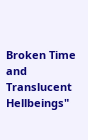Broken Time and Translucent Hellbeings"